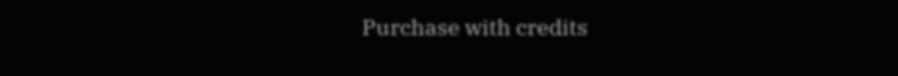Purchase with credits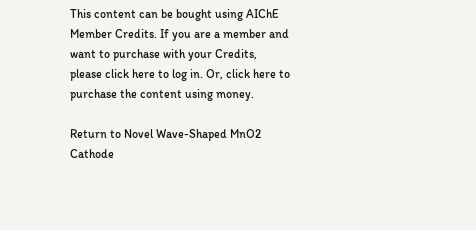This content can be bought using AIChE Member Credits. If you are a member and want to purchase with your Credits, please click here to log in. Or, click here to purchase the content using money.

Return to Novel Wave-Shaped MnO2 Cathode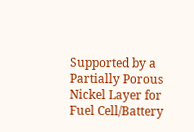Supported by a Partially Porous Nickel Layer for Fuel Cell/Battery